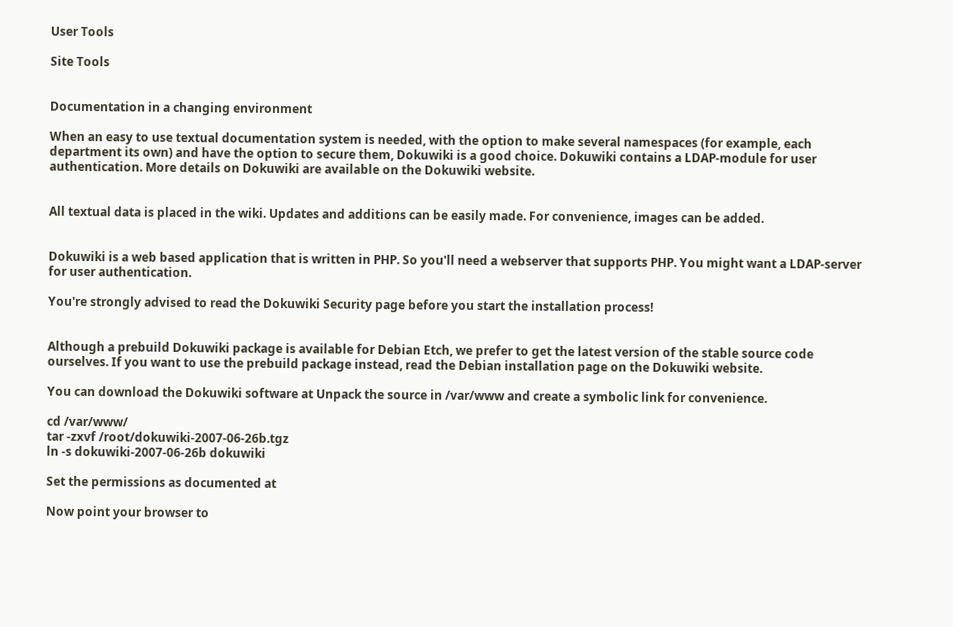User Tools

Site Tools


Documentation in a changing environment

When an easy to use textual documentation system is needed, with the option to make several namespaces (for example, each department its own) and have the option to secure them, Dokuwiki is a good choice. Dokuwiki contains a LDAP-module for user authentication. More details on Dokuwiki are available on the Dokuwiki website.


All textual data is placed in the wiki. Updates and additions can be easily made. For convenience, images can be added.


Dokuwiki is a web based application that is written in PHP. So you'll need a webserver that supports PHP. You might want a LDAP-server for user authentication.

You're strongly advised to read the Dokuwiki Security page before you start the installation process!


Although a prebuild Dokuwiki package is available for Debian Etch, we prefer to get the latest version of the stable source code ourselves. If you want to use the prebuild package instead, read the Debian installation page on the Dokuwiki website.

You can download the Dokuwiki software at Unpack the source in /var/www and create a symbolic link for convenience.

cd /var/www/
tar -zxvf /root/dokuwiki-2007-06-26b.tgz
ln -s dokuwiki-2007-06-26b dokuwiki

Set the permissions as documented at

Now point your browser to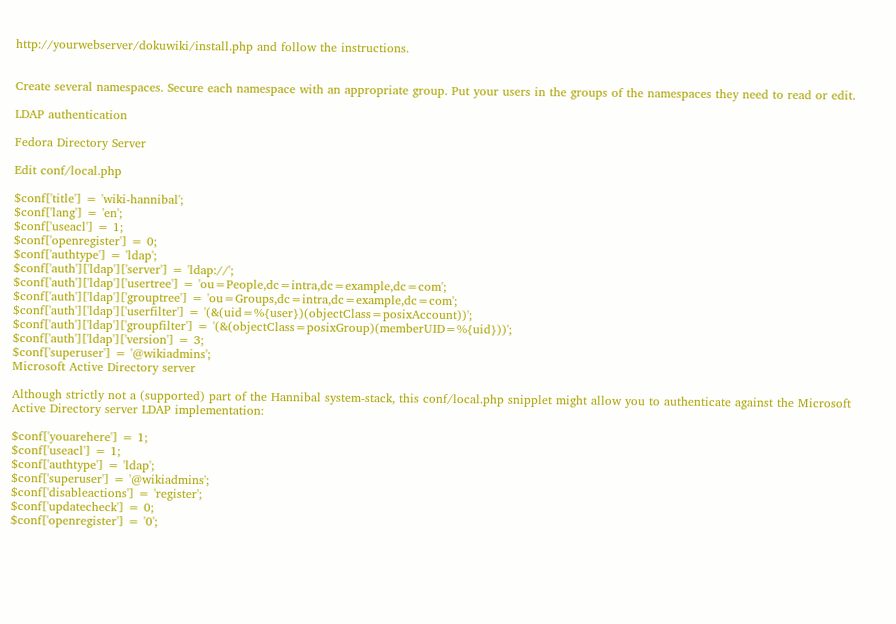http://yourwebserver/dokuwiki/install.php and follow the instructions.


Create several namespaces. Secure each namespace with an appropriate group. Put your users in the groups of the namespaces they need to read or edit.

LDAP authentication

Fedora Directory Server

Edit conf/local.php

$conf['title'] = 'wiki-hannibal';
$conf['lang'] = 'en';
$conf['useacl'] = 1;
$conf['openregister'] = 0;
$conf['authtype'] = 'ldap';
$conf['auth']['ldap']['server'] = 'ldap://';
$conf['auth']['ldap']['usertree'] = 'ou=People,dc=intra,dc=example,dc=com';
$conf['auth']['ldap']['grouptree'] = 'ou=Groups,dc=intra,dc=example,dc=com';
$conf['auth']['ldap']['userfilter'] = '(&(uid=%{user})(objectClass=posixAccount))';
$conf['auth']['ldap']['groupfilter'] = '(&(objectClass=posixGroup)(memberUID=%{uid}))';
$conf['auth']['ldap']['version'] = 3;
$conf['superuser'] = '@wikiadmins';
Microsoft Active Directory server

Although strictly not a (supported) part of the Hannibal system-stack, this conf/local.php snipplet might allow you to authenticate against the Microsoft Active Directory server LDAP implementation:

$conf['youarehere'] = 1;
$conf['useacl'] = 1;
$conf['authtype'] = 'ldap';
$conf['superuser'] = '@wikiadmins';
$conf['disableactions'] = 'register';
$conf['updatecheck'] = 0;
$conf['openregister'] = '0';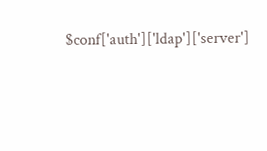$conf['auth']['ldap']['server']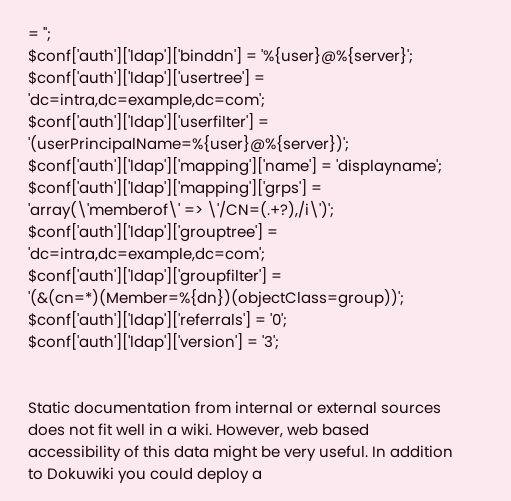= '';
$conf['auth']['ldap']['binddn'] = '%{user}@%{server}';
$conf['auth']['ldap']['usertree'] = 'dc=intra,dc=example,dc=com';
$conf['auth']['ldap']['userfilter'] = '(userPrincipalName=%{user}@%{server})';
$conf['auth']['ldap']['mapping']['name'] = 'displayname';
$conf['auth']['ldap']['mapping']['grps'] = 'array(\'memberof\' => \'/CN=(.+?),/i\')';
$conf['auth']['ldap']['grouptree'] = 'dc=intra,dc=example,dc=com';
$conf['auth']['ldap']['groupfilter'] = '(&(cn=*)(Member=%{dn})(objectClass=group))';
$conf['auth']['ldap']['referrals'] = '0';
$conf['auth']['ldap']['version'] = '3';


Static documentation from internal or external sources does not fit well in a wiki. However, web based accessibility of this data might be very useful. In addition to Dokuwiki you could deploy a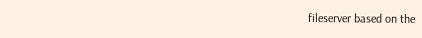fileserver based on the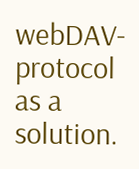webDAV-protocol as a solution.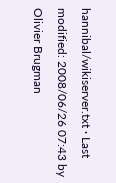hannibal/wikiserver.txt · Last modified: 2008/06/26 07:43 by Olivier Brugman